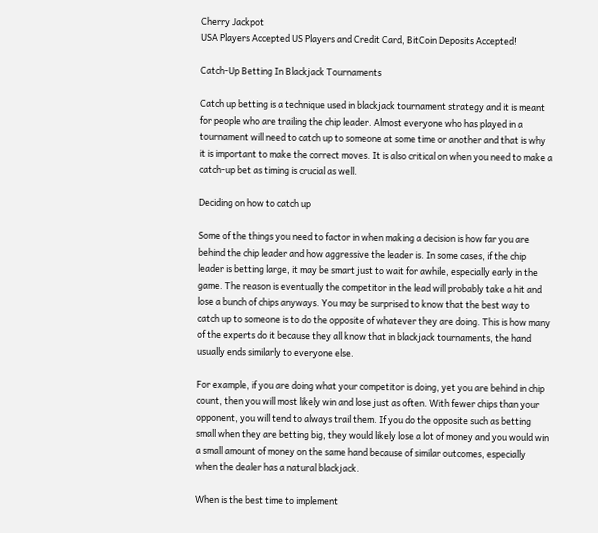Cherry Jackpot
USA Players Accepted US Players and Credit Card, BitCoin Deposits Accepted!

Catch-Up Betting In Blackjack Tournaments

Catch up betting is a technique used in blackjack tournament strategy and it is meant for people who are trailing the chip leader. Almost everyone who has played in a tournament will need to catch up to someone at some time or another and that is why it is important to make the correct moves. It is also critical on when you need to make a catch-up bet as timing is crucial as well.

Deciding on how to catch up

Some of the things you need to factor in when making a decision is how far you are behind the chip leader and how aggressive the leader is. In some cases, if the chip leader is betting large, it may be smart just to wait for awhile, especially early in the game. The reason is eventually the competitor in the lead will probably take a hit and lose a bunch of chips anyways. You may be surprised to know that the best way to catch up to someone is to do the opposite of whatever they are doing. This is how many of the experts do it because they all know that in blackjack tournaments, the hand usually ends similarly to everyone else.

For example, if you are doing what your competitor is doing, yet you are behind in chip count, then you will most likely win and lose just as often. With fewer chips than your opponent, you will tend to always trail them. If you do the opposite such as betting small when they are betting big, they would likely lose a lot of money and you would win a small amount of money on the same hand because of similar outcomes, especially when the dealer has a natural blackjack.

When is the best time to implement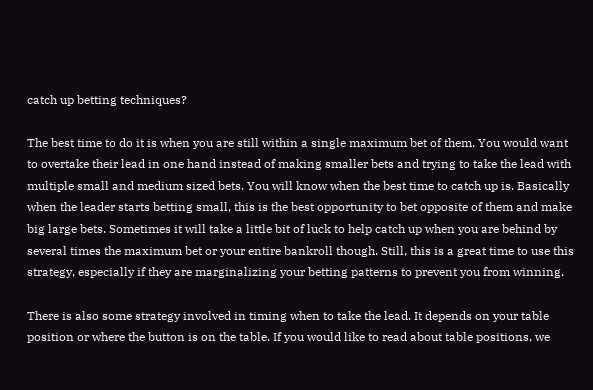catch up betting techniques?

The best time to do it is when you are still within a single maximum bet of them. You would want to overtake their lead in one hand instead of making smaller bets and trying to take the lead with multiple small and medium sized bets. You will know when the best time to catch up is. Basically when the leader starts betting small, this is the best opportunity to bet opposite of them and make big large bets. Sometimes it will take a little bit of luck to help catch up when you are behind by several times the maximum bet or your entire bankroll though. Still, this is a great time to use this strategy, especially if they are marginalizing your betting patterns to prevent you from winning.

There is also some strategy involved in timing when to take the lead. It depends on your table position or where the button is on the table. If you would like to read about table positions, we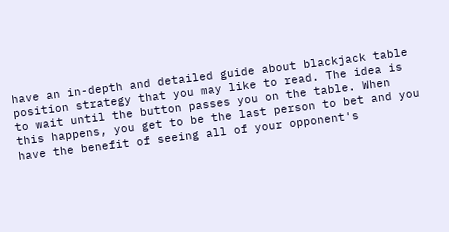have an in-depth and detailed guide about blackjack table position strategy that you may like to read. The idea is to wait until the button passes you on the table. When this happens, you get to be the last person to bet and you have the benefit of seeing all of your opponent's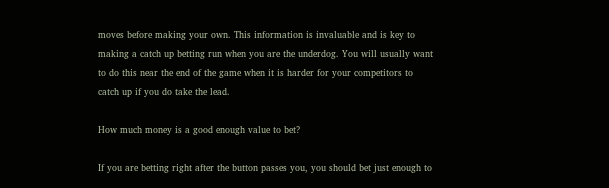moves before making your own. This information is invaluable and is key to making a catch up betting run when you are the underdog. You will usually want to do this near the end of the game when it is harder for your competitors to catch up if you do take the lead.

How much money is a good enough value to bet?

If you are betting right after the button passes you, you should bet just enough to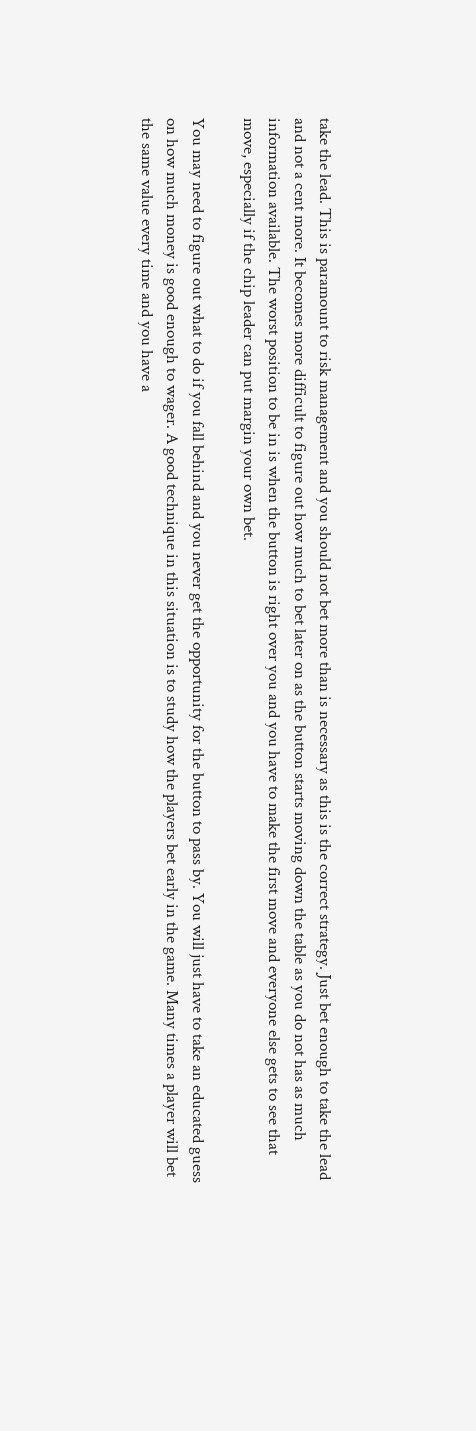take the lead. This is paramount to risk management and you should not bet more than is necessary as this is the correct strategy. Just bet enough to take the lead and not a cent more. It becomes more difficult to figure out how much to bet later on as the button starts moving down the table as you do not has as much information available. The worst position to be in is when the button is right over you and you have to make the first move and everyone else gets to see that move, especially if the chip leader can put margin your own bet.

You may need to figure out what to do if you fall behind and you never get the opportunity for the button to pass by. You will just have to take an educated guess on how much money is good enough to wager. A good technique in this situation is to study how the players bet early in the game. Many times a player will bet the same value every time and you have a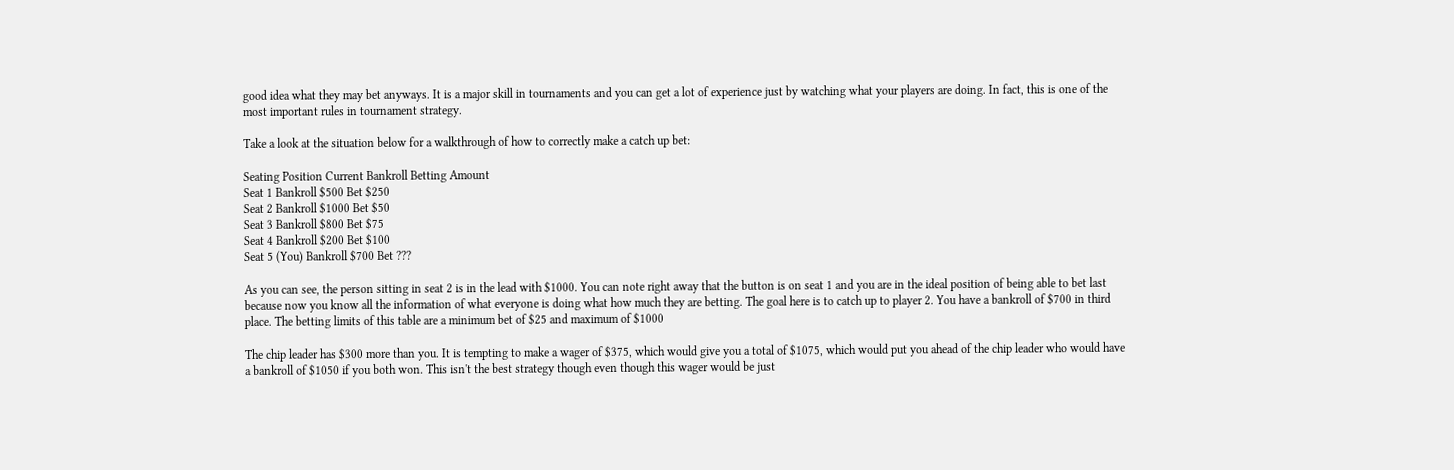good idea what they may bet anyways. It is a major skill in tournaments and you can get a lot of experience just by watching what your players are doing. In fact, this is one of the most important rules in tournament strategy.

Take a look at the situation below for a walkthrough of how to correctly make a catch up bet:

Seating Position Current Bankroll Betting Amount
Seat 1 Bankroll $500 Bet $250
Seat 2 Bankroll $1000 Bet $50
Seat 3 Bankroll $800 Bet $75
Seat 4 Bankroll $200 Bet $100
Seat 5 (You) Bankroll $700 Bet ???

As you can see, the person sitting in seat 2 is in the lead with $1000. You can note right away that the button is on seat 1 and you are in the ideal position of being able to bet last because now you know all the information of what everyone is doing what how much they are betting. The goal here is to catch up to player 2. You have a bankroll of $700 in third place. The betting limits of this table are a minimum bet of $25 and maximum of $1000

The chip leader has $300 more than you. It is tempting to make a wager of $375, which would give you a total of $1075, which would put you ahead of the chip leader who would have a bankroll of $1050 if you both won. This isn't the best strategy though even though this wager would be just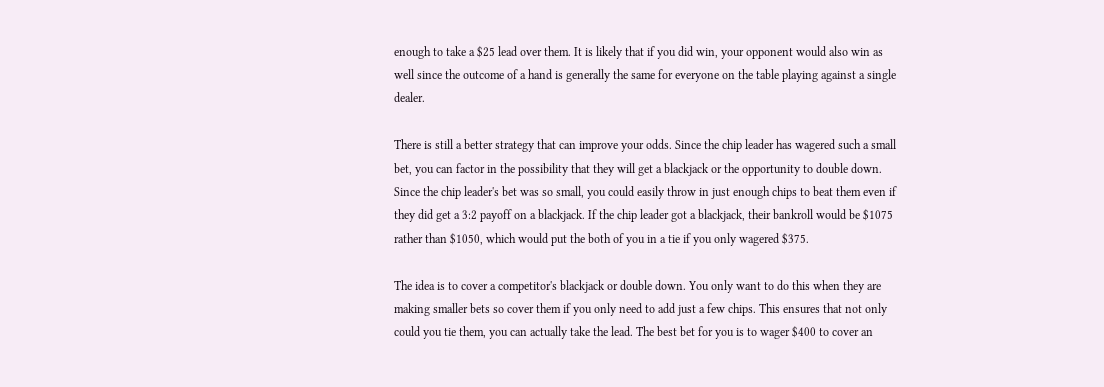enough to take a $25 lead over them. It is likely that if you did win, your opponent would also win as well since the outcome of a hand is generally the same for everyone on the table playing against a single dealer.

There is still a better strategy that can improve your odds. Since the chip leader has wagered such a small bet, you can factor in the possibility that they will get a blackjack or the opportunity to double down. Since the chip leader's bet was so small, you could easily throw in just enough chips to beat them even if they did get a 3:2 payoff on a blackjack. If the chip leader got a blackjack, their bankroll would be $1075 rather than $1050, which would put the both of you in a tie if you only wagered $375.

The idea is to cover a competitor's blackjack or double down. You only want to do this when they are making smaller bets so cover them if you only need to add just a few chips. This ensures that not only could you tie them, you can actually take the lead. The best bet for you is to wager $400 to cover an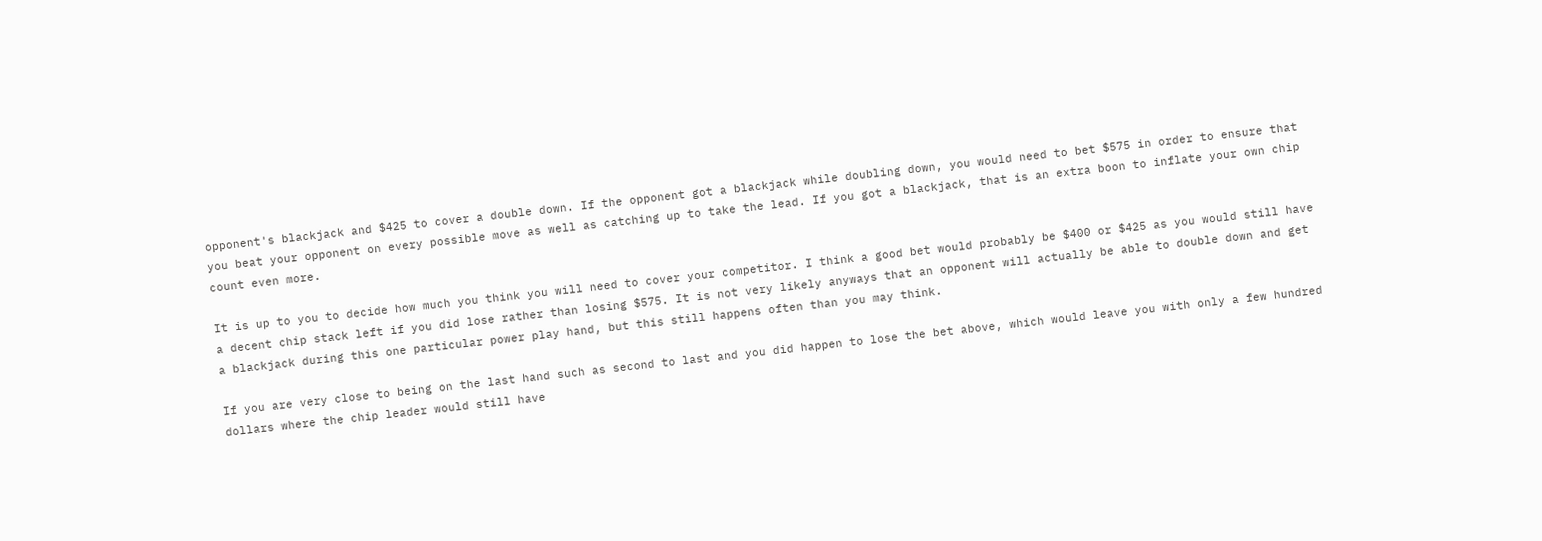opponent's blackjack and $425 to cover a double down. If the opponent got a blackjack while doubling down, you would need to bet $575 in order to ensure that you beat your opponent on every possible move as well as catching up to take the lead. If you got a blackjack, that is an extra boon to inflate your own chip count even more.

It is up to you to decide how much you think you will need to cover your competitor. I think a good bet would probably be $400 or $425 as you would still have a decent chip stack left if you did lose rather than losing $575. It is not very likely anyways that an opponent will actually be able to double down and get a blackjack during this one particular power play hand, but this still happens often than you may think.

If you are very close to being on the last hand such as second to last and you did happen to lose the bet above, which would leave you with only a few hundred dollars where the chip leader would still have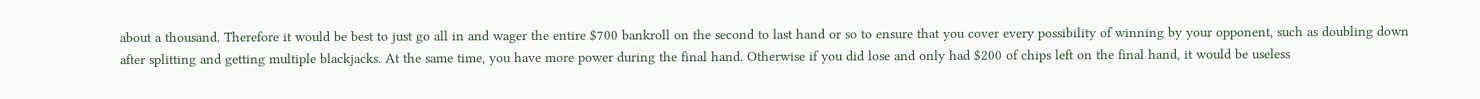about a thousand. Therefore it would be best to just go all in and wager the entire $700 bankroll on the second to last hand or so to ensure that you cover every possibility of winning by your opponent, such as doubling down after splitting and getting multiple blackjacks. At the same time, you have more power during the final hand. Otherwise if you did lose and only had $200 of chips left on the final hand, it would be useless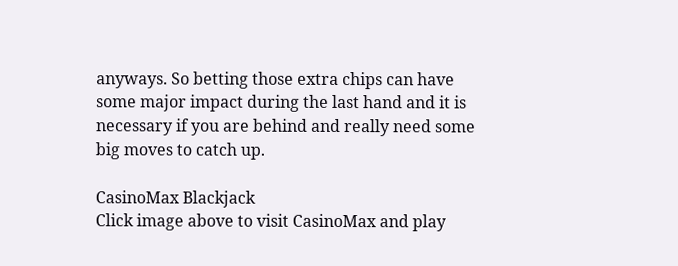anyways. So betting those extra chips can have some major impact during the last hand and it is necessary if you are behind and really need some big moves to catch up.

CasinoMax Blackjack
Click image above to visit CasinoMax and play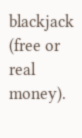blackjack (free or real money).